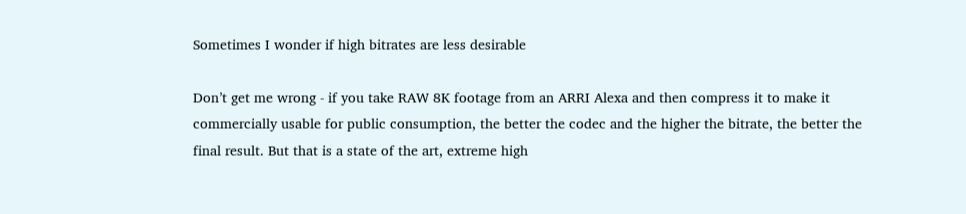Sometimes I wonder if high bitrates are less desirable

Don’t get me wrong - if you take RAW 8K footage from an ARRI Alexa and then compress it to make it commercially usable for public consumption, the better the codec and the higher the bitrate, the better the final result. But that is a state of the art, extreme high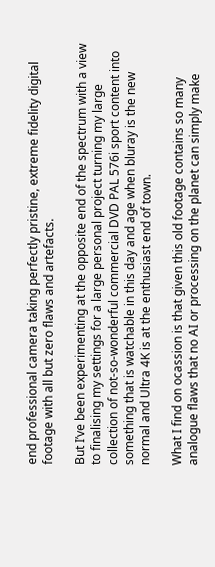end professional camera taking perfectly pristine, extreme fidelity digital footage with all but zero flaws and artefacts.

But I’ve been experimenting at the opposite end of the spectrum with a view to finalising my settings for a large personal project turning my large collection of not-so-wonderful commercial DVD PAL 576i sport content into something that is watchable in this day and age when bluray is the new normal and Ultra 4K is at the enthusiast end of town.

What I find on ocassion is that given this old footage contains so many analogue flaws that no AI or processing on the planet can simply make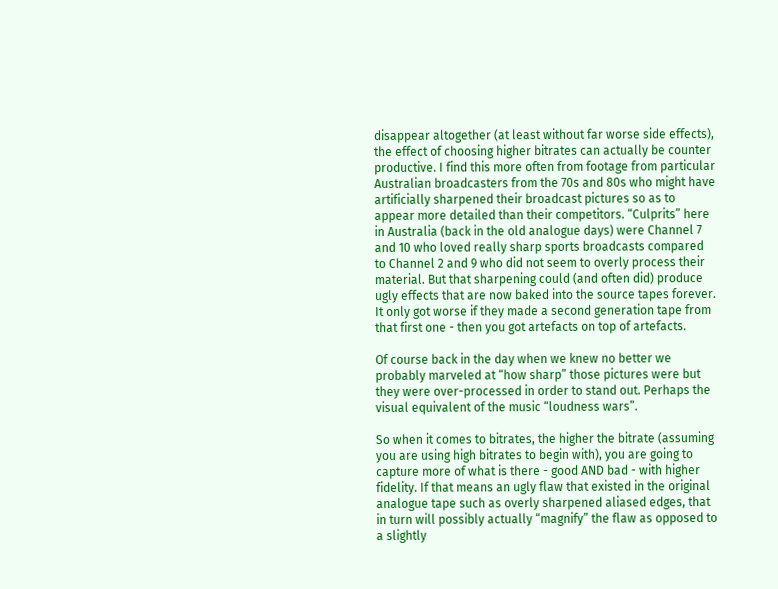disappear altogether (at least without far worse side effects), the effect of choosing higher bitrates can actually be counter productive. I find this more often from footage from particular Australian broadcasters from the 70s and 80s who might have artificially sharpened their broadcast pictures so as to appear more detailed than their competitors. “Culprits” here in Australia (back in the old analogue days) were Channel 7 and 10 who loved really sharp sports broadcasts compared to Channel 2 and 9 who did not seem to overly process their material. But that sharpening could (and often did) produce ugly effects that are now baked into the source tapes forever. It only got worse if they made a second generation tape from that first one - then you got artefacts on top of artefacts.

Of course back in the day when we knew no better we probably marveled at “how sharp” those pictures were but they were over-processed in order to stand out. Perhaps the visual equivalent of the music “loudness wars”.

So when it comes to bitrates, the higher the bitrate (assuming you are using high bitrates to begin with), you are going to capture more of what is there - good AND bad - with higher fidelity. If that means an ugly flaw that existed in the original analogue tape such as overly sharpened aliased edges, that in turn will possibly actually “magnify” the flaw as opposed to a slightly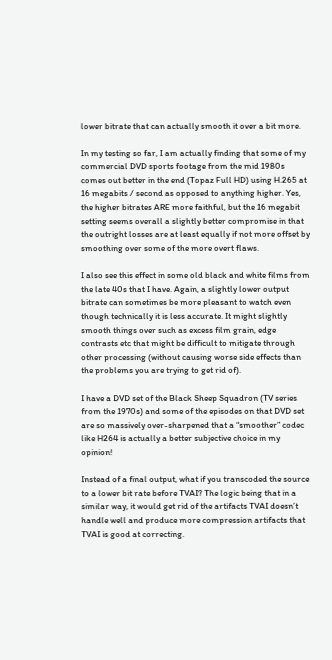lower bitrate that can actually smooth it over a bit more.

In my testing so far, I am actually finding that some of my commercial DVD sports footage from the mid 1980s comes out better in the end (Topaz Full HD) using H.265 at 16 megabits / second as opposed to anything higher. Yes, the higher bitrates ARE more faithful, but the 16 megabit setting seems overall a slightly better compromise in that the outright losses are at least equally if not more offset by smoothing over some of the more overt flaws.

I also see this effect in some old black and white films from the late 40s that I have. Again, a slightly lower output bitrate can sometimes be more pleasant to watch even though technically it is less accurate. It might slightly smooth things over such as excess film grain, edge contrasts etc that might be difficult to mitigate through other processing (without causing worse side effects than the problems you are trying to get rid of).

I have a DVD set of the Black Sheep Squadron (TV series from the 1970s) and some of the episodes on that DVD set are so massively over-sharpened that a “smoother” codec like H264 is actually a better subjective choice in my opinion!

Instead of a final output, what if you transcoded the source to a lower bit rate before TVAI? The logic being that in a similar way, it would get rid of the artifacts TVAI doesn’t handle well and produce more compression artifacts that TVAI is good at correcting.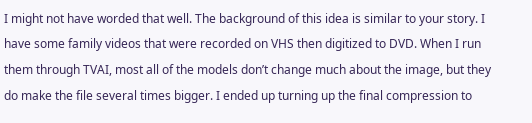I might not have worded that well. The background of this idea is similar to your story. I have some family videos that were recorded on VHS then digitized to DVD. When I run them through TVAI, most all of the models don’t change much about the image, but they do make the file several times bigger. I ended up turning up the final compression to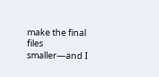make the final files smaller—and I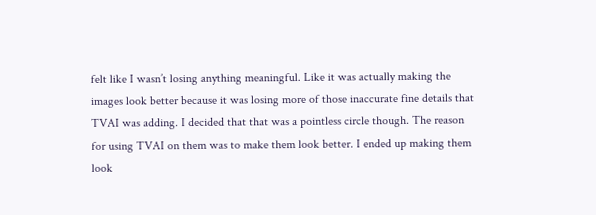felt like I wasn’t losing anything meaningful. Like it was actually making the images look better because it was losing more of those inaccurate fine details that TVAI was adding. I decided that that was a pointless circle though. The reason for using TVAI on them was to make them look better. I ended up making them look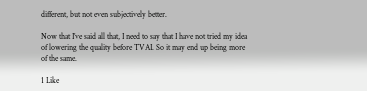different, but not even subjectively better.

Now that I’ve said all that, I need to say that I have not tried my idea of lowering the quality before TVAI. So it may end up being more of the same.

1 Like